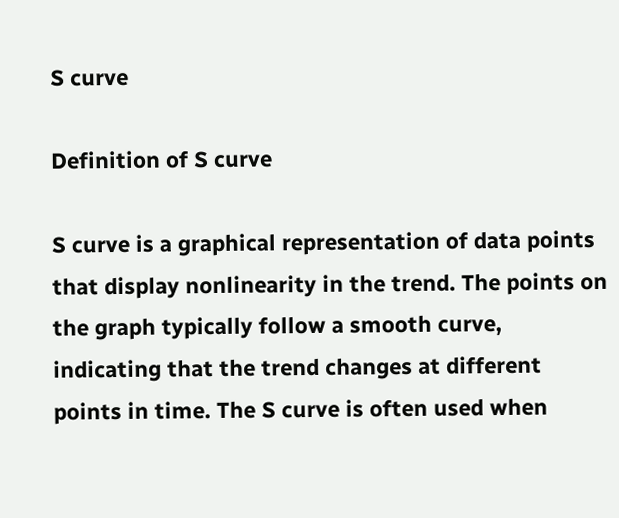S curve

Definition of S curve

S curve is a graphical representation of data points that display nonlinearity in the trend. The points on the graph typically follow a smooth curve, indicating that the trend changes at different points in time. The S curve is often used when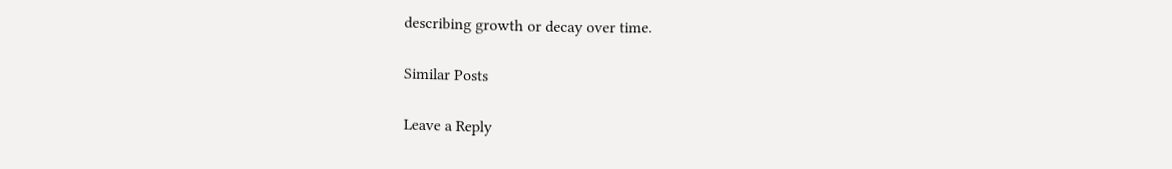describing growth or decay over time.

Similar Posts

Leave a Reply